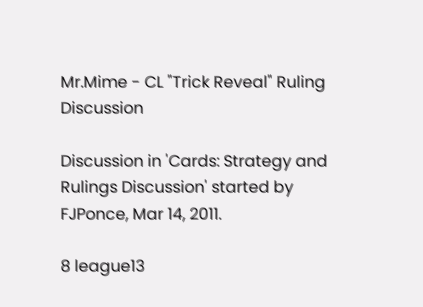Mr.Mime - CL "Trick Reveal" Ruling Discussion

Discussion in 'Cards: Strategy and Rulings Discussion' started by FJPonce, Mar 14, 2011.

8 league13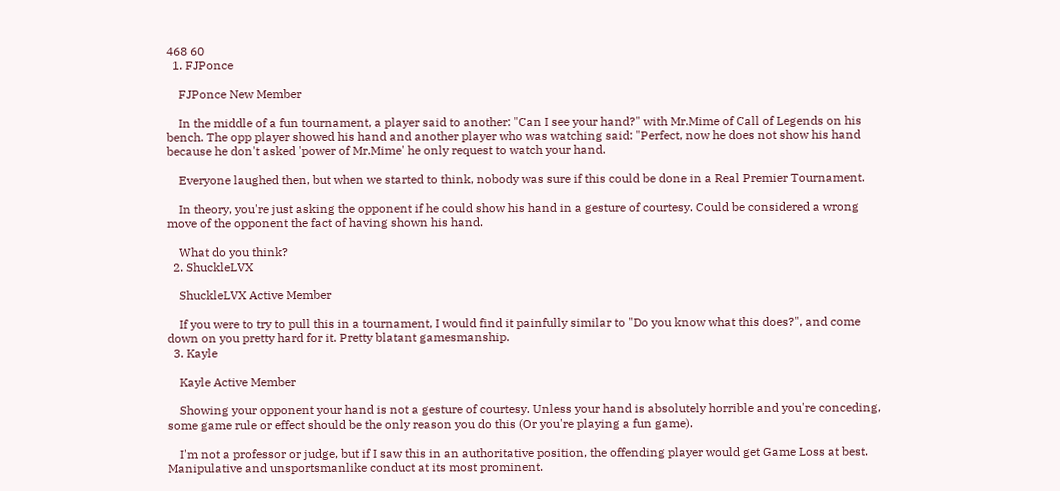468 60
  1. FJPonce

    FJPonce New Member

    In the middle of a fun tournament, a player said to another: "Can I see your hand?" with Mr.Mime of Call of Legends on his bench. The opp player showed his hand and another player who was watching said: "Perfect, now he does not show his hand because he don't asked 'power of Mr.Mime' he only request to watch your hand.

    Everyone laughed then, but when we started to think, nobody was sure if this could be done in a Real Premier Tournament.

    In theory, you're just asking the opponent if he could show his hand in a gesture of courtesy. Could be considered a wrong move of the opponent the fact of having shown his hand.

    What do you think?
  2. ShuckleLVX

    ShuckleLVX Active Member

    If you were to try to pull this in a tournament, I would find it painfully similar to "Do you know what this does?", and come down on you pretty hard for it. Pretty blatant gamesmanship.
  3. Kayle

    Kayle Active Member

    Showing your opponent your hand is not a gesture of courtesy. Unless your hand is absolutely horrible and you're conceding, some game rule or effect should be the only reason you do this (Or you're playing a fun game).

    I'm not a professor or judge, but if I saw this in an authoritative position, the offending player would get Game Loss at best. Manipulative and unsportsmanlike conduct at its most prominent.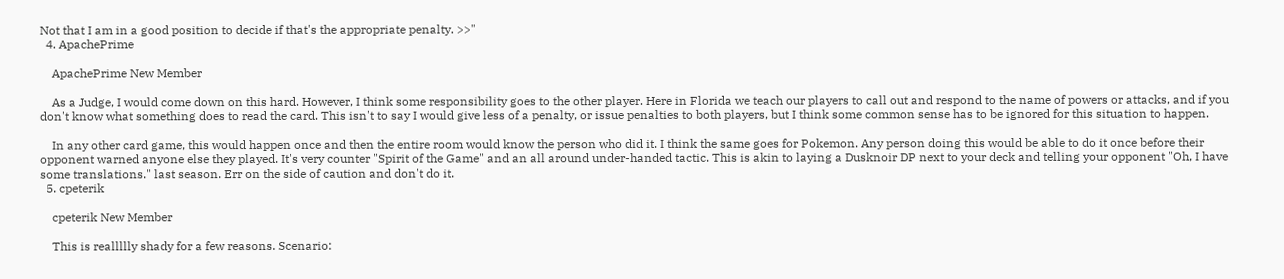Not that I am in a good position to decide if that's the appropriate penalty. >>"
  4. ApachePrime

    ApachePrime New Member

    As a Judge, I would come down on this hard. However, I think some responsibility goes to the other player. Here in Florida we teach our players to call out and respond to the name of powers or attacks, and if you don't know what something does to read the card. This isn't to say I would give less of a penalty, or issue penalties to both players, but I think some common sense has to be ignored for this situation to happen.

    In any other card game, this would happen once and then the entire room would know the person who did it. I think the same goes for Pokemon. Any person doing this would be able to do it once before their opponent warned anyone else they played. It's very counter "Spirit of the Game" and an all around under-handed tactic. This is akin to laying a Dusknoir DP next to your deck and telling your opponent "Oh, I have some translations." last season. Err on the side of caution and don't do it.
  5. cpeterik

    cpeterik New Member

    This is reallllly shady for a few reasons. Scenario: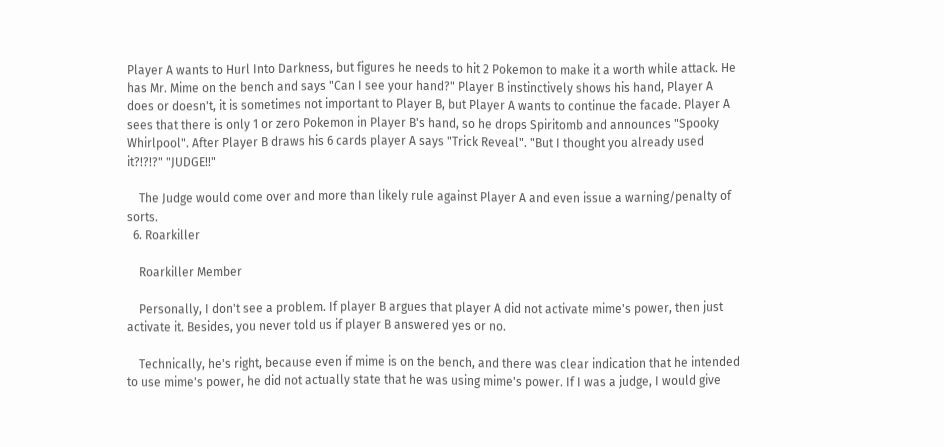Player A wants to Hurl Into Darkness, but figures he needs to hit 2 Pokemon to make it a worth while attack. He has Mr. Mime on the bench and says "Can I see your hand?" Player B instinctively shows his hand, Player A does or doesn't, it is sometimes not important to Player B, but Player A wants to continue the facade. Player A sees that there is only 1 or zero Pokemon in Player B's hand, so he drops Spiritomb and announces "Spooky Whirlpool". After Player B draws his 6 cards player A says "Trick Reveal". "But I thought you already used it?!?!?" "JUDGE!!"

    The Judge would come over and more than likely rule against Player A and even issue a warning/penalty of sorts.
  6. Roarkiller

    Roarkiller Member

    Personally, I don't see a problem. If player B argues that player A did not activate mime's power, then just activate it. Besides, you never told us if player B answered yes or no.

    Technically, he's right, because even if mime is on the bench, and there was clear indication that he intended to use mime's power, he did not actually state that he was using mime's power. If I was a judge, I would give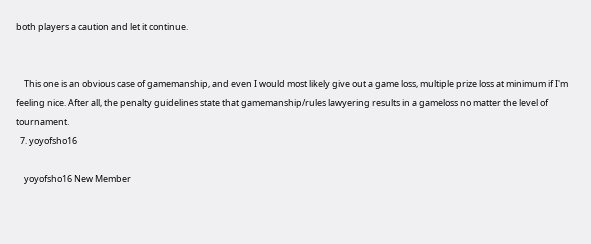both players a caution and let it continue.


    This one is an obvious case of gamemanship, and even I would most likely give out a game loss, multiple prize loss at minimum if I'm feeling nice. After all, the penalty guidelines state that gamemanship/rules lawyering results in a gameloss no matter the level of tournament.
  7. yoyofsho16

    yoyofsho16 New Member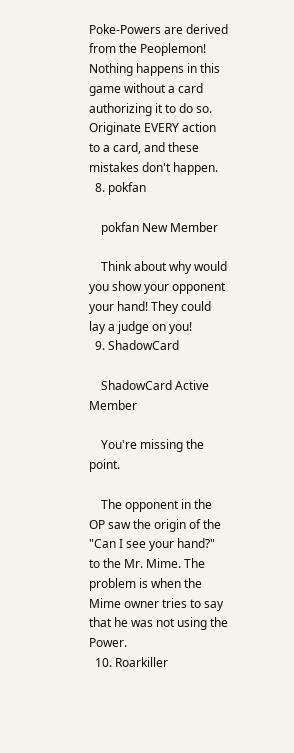Poke-Powers are derived from the Peoplemon! Nothing happens in this game without a card authorizing it to do so. Originate EVERY action to a card, and these mistakes don't happen.
  8. pokfan

    pokfan New Member

    Think about why would you show your opponent your hand! They could lay a judge on you!
  9. ShadowCard

    ShadowCard Active Member

    You're missing the point.

    The opponent in the OP saw the origin of the "Can I see your hand?" to the Mr. Mime. The problem is when the Mime owner tries to say that he was not using the Power.
  10. Roarkiller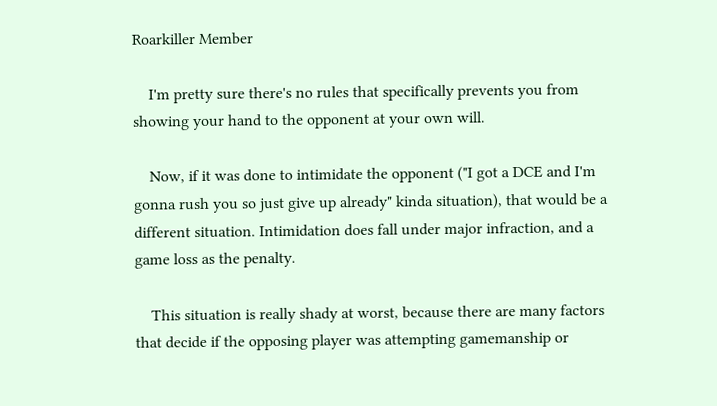Roarkiller Member

    I'm pretty sure there's no rules that specifically prevents you from showing your hand to the opponent at your own will.

    Now, if it was done to intimidate the opponent ("I got a DCE and I'm gonna rush you so just give up already" kinda situation), that would be a different situation. Intimidation does fall under major infraction, and a game loss as the penalty.

    This situation is really shady at worst, because there are many factors that decide if the opposing player was attempting gamemanship or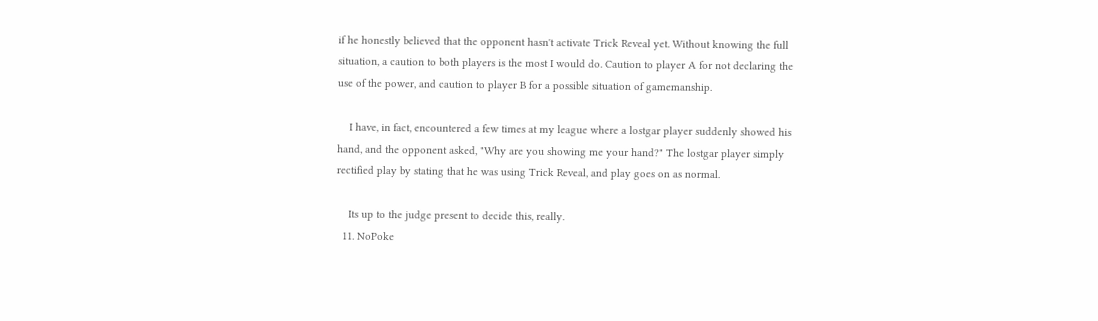if he honestly believed that the opponent hasn't activate Trick Reveal yet. Without knowing the full situation, a caution to both players is the most I would do. Caution to player A for not declaring the use of the power, and caution to player B for a possible situation of gamemanship.

    I have, in fact, encountered a few times at my league where a lostgar player suddenly showed his hand, and the opponent asked, "Why are you showing me your hand?" The lostgar player simply rectified play by stating that he was using Trick Reveal, and play goes on as normal.

    Its up to the judge present to decide this, really.
  11. NoPoke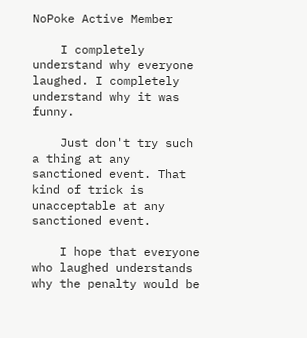NoPoke Active Member

    I completely understand why everyone laughed. I completely understand why it was funny.

    Just don't try such a thing at any sanctioned event. That kind of trick is unacceptable at any sanctioned event.

    I hope that everyone who laughed understands why the penalty would be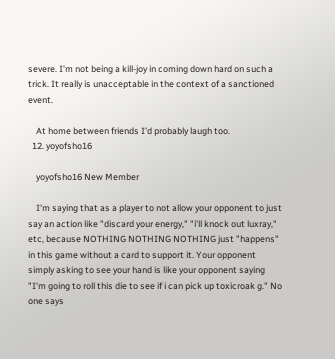severe. I'm not being a kill-joy in coming down hard on such a trick. It really is unacceptable in the context of a sanctioned event.

    At home between friends I'd probably laugh too.
  12. yoyofsho16

    yoyofsho16 New Member

    I'm saying that as a player to not allow your opponent to just say an action like "discard your energy," "i'll knock out luxray," etc, because NOTHING NOTHING NOTHING just "happens" in this game without a card to support it. Your opponent simply asking to see your hand is like your opponent saying "I'm going to roll this die to see if i can pick up toxicroak g." No one says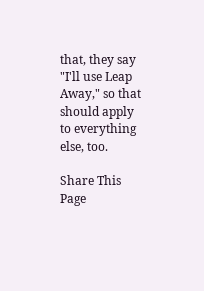that, they say "I'll use Leap Away," so that should apply to everything else, too.

Share This Page